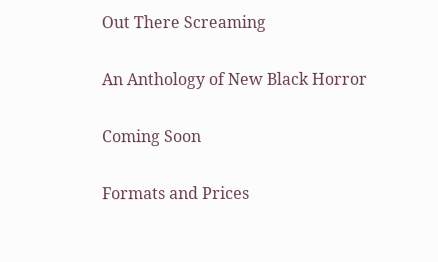Out There Screaming

An Anthology of New Black Horror

Coming Soon

Formats and Prices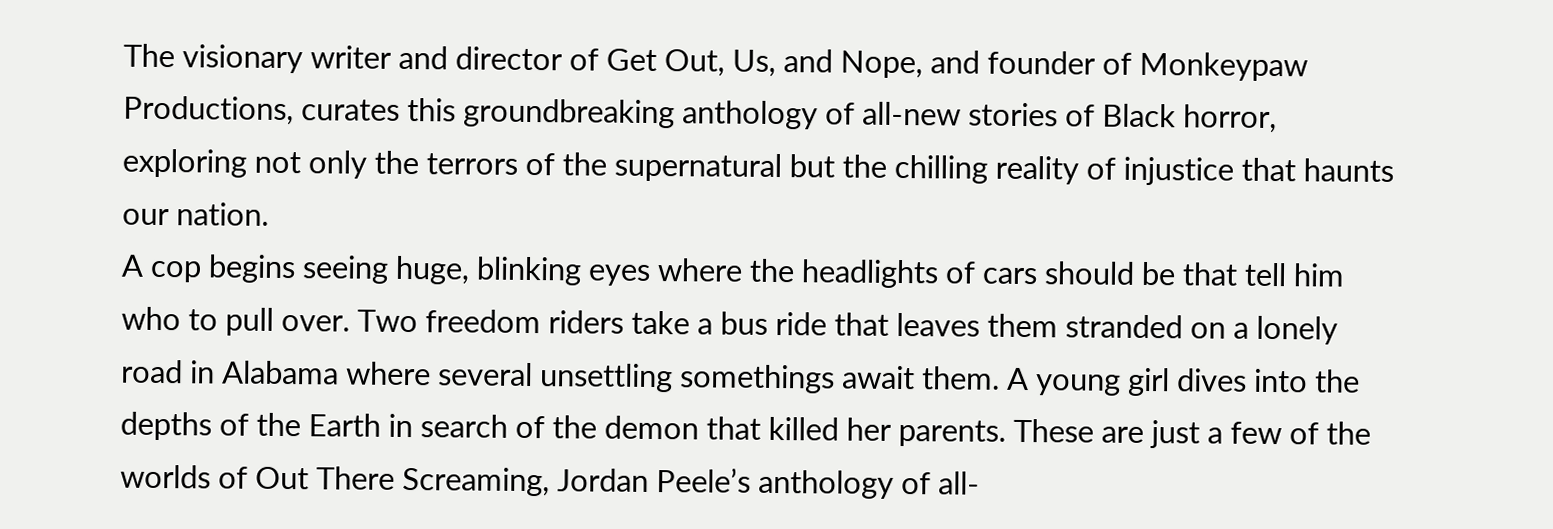The visionary writer and director of Get Out, Us, and Nope, and founder of Monkeypaw Productions, curates this groundbreaking anthology of all-new stories of Black horror, exploring not only the terrors of the supernatural but the chilling reality of injustice that haunts our nation.
A cop begins seeing huge, blinking eyes where the headlights of cars should be that tell him who to pull over. Two freedom riders take a bus ride that leaves them stranded on a lonely road in Alabama where several unsettling somethings await them. A young girl dives into the depths of the Earth in search of the demon that killed her parents. These are just a few of the worlds of Out There Screaming, Jordan Peele’s anthology of all-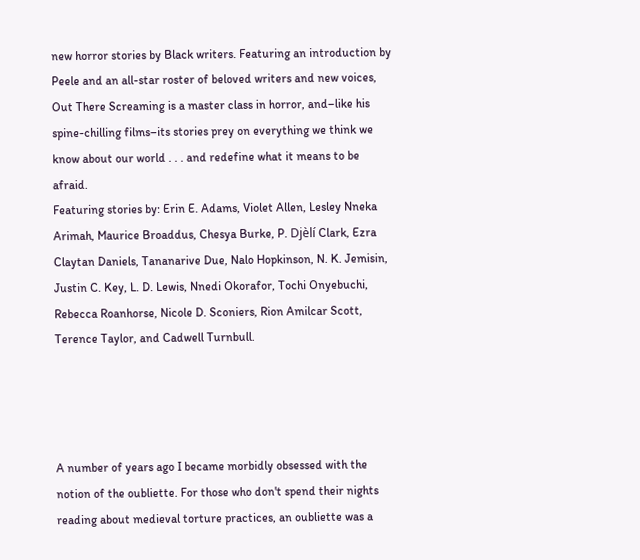new horror stories by Black writers. Featuring an introduction by Peele and an all-star roster of beloved writers and new voices, Out There Screaming is a master class in horror, and–like his spine-chilling films–its stories prey on everything we think we know about our world . . . and redefine what it means to be afraid.
Featuring stories by: Erin E. Adams, Violet Allen, Lesley Nneka Arimah, Maurice Broaddus, Chesya Burke, P. Djèlí Clark, Ezra Claytan Daniels, Tananarive Due, Nalo Hopkinson, N. K. Jemisin, Justin C. Key, L. D. Lewis, Nnedi Okorafor, Tochi Onyebuchi, Rebecca Roanhorse, Nicole D. Sconiers, Rion Amilcar Scott, Terence Taylor, and Cadwell Turnbull.




A number of years ago I became morbidly obsessed with the notion of the oubliette. For those who don't spend their nights reading about medieval torture practices, an oubliette was a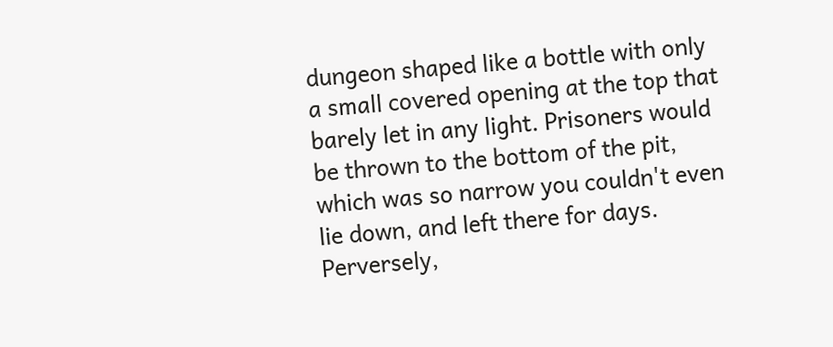dungeon shaped like a bottle with only a small covered opening at the top that barely let in any light. Prisoners would be thrown to the bottom of the pit, which was so narrow you couldn't even lie down, and left there for days. Perversely,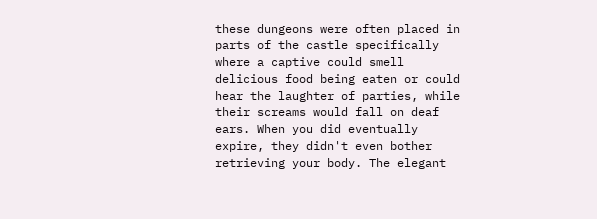these dungeons were often placed in parts of the castle specifically where a captive could smell delicious food being eaten or could hear the laughter of parties, while their screams would fall on deaf ears. When you did eventually expire, they didn't even bother retrieving your body. The elegant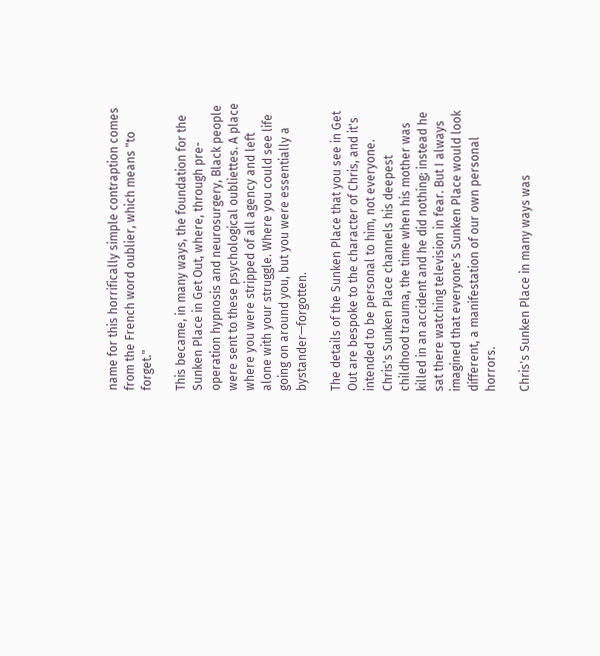name for this horrifically simple contraption comes from the French word oublier, which means "to forget."

This became, in many ways, the foundation for the Sunken Place in Get Out, where, through pre-operation hypnosis and neurosurgery, Black people were sent to these psychological oubliettes. A place where you were stripped of all agency and left alone with your struggle. Where you could see life going on around you, but you were essentially a bystander—forgotten.

The details of the Sunken Place that you see in Get Out are bespoke to the character of Chris, and it's intended to be personal to him, not everyone. Chris's Sunken Place channels his deepest childhood trauma, the time when his mother was killed in an accident and he did nothing; instead he sat there watching television in fear. But I always imagined that everyone's Sunken Place would look different, a manifestation of our own personal horrors.

Chris's Sunken Place in many ways was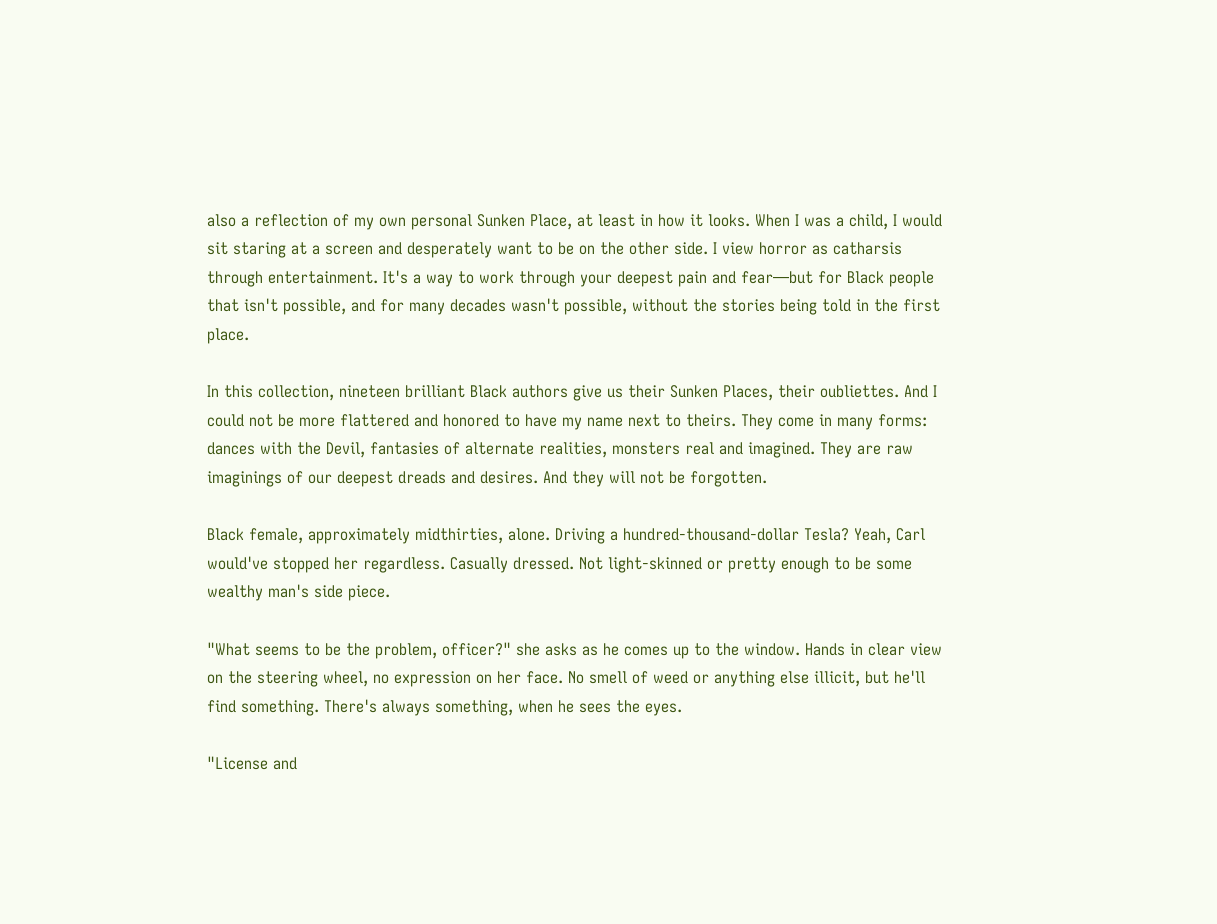also a reflection of my own personal Sunken Place, at least in how it looks. When I was a child, I would sit staring at a screen and desperately want to be on the other side. I view horror as catharsis through entertainment. It's a way to work through your deepest pain and fear—but for Black people that isn't possible, and for many decades wasn't possible, without the stories being told in the first place.

In this collection, nineteen brilliant Black authors give us their Sunken Places, their oubliettes. And I could not be more flattered and honored to have my name next to theirs. They come in many forms: dances with the Devil, fantasies of alternate realities, monsters real and imagined. They are raw imaginings of our deepest dreads and desires. And they will not be forgotten.

Black female, approximately midthirties, alone. Driving a hundred-thousand-dollar Tesla? Yeah, Carl would've stopped her regardless. Casually dressed. Not light-skinned or pretty enough to be some wealthy man's side piece.

"What seems to be the problem, officer?" she asks as he comes up to the window. Hands in clear view on the steering wheel, no expression on her face. No smell of weed or anything else illicit, but he'll find something. There's always something, when he sees the eyes.

"License and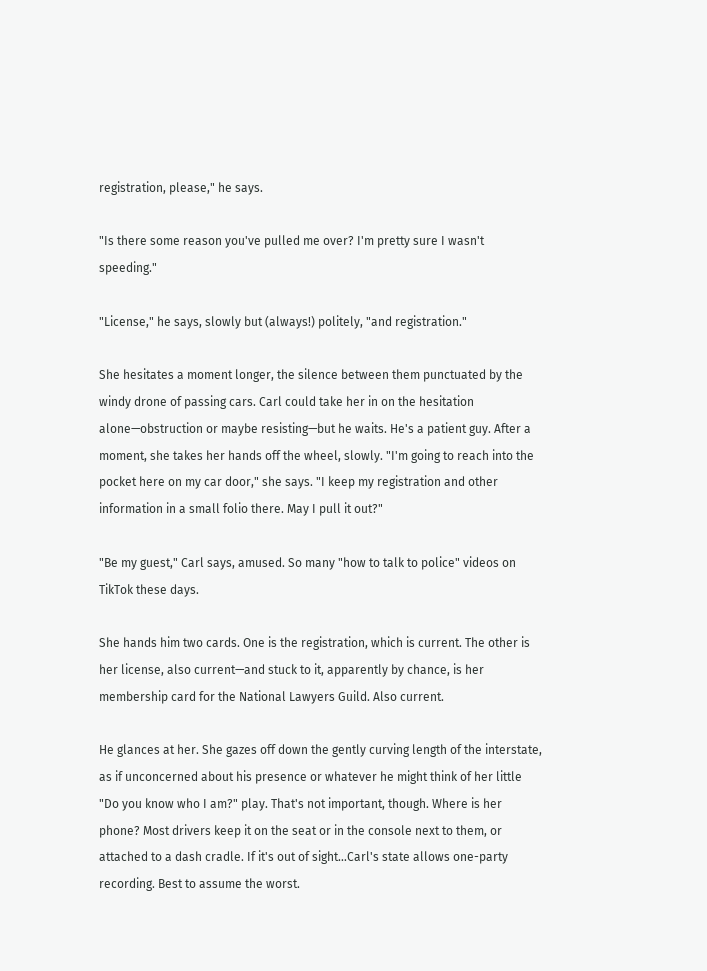registration, please," he says.

"Is there some reason you've pulled me over? I'm pretty sure I wasn't speeding."

"License," he says, slowly but (always!) politely, "and registration."

She hesitates a moment longer, the silence between them punctuated by the windy drone of passing cars. Carl could take her in on the hesitation alone—obstruction or maybe resisting—but he waits. He's a patient guy. After a moment, she takes her hands off the wheel, slowly. "I'm going to reach into the pocket here on my car door," she says. "I keep my registration and other information in a small folio there. May I pull it out?"

"Be my guest," Carl says, amused. So many "how to talk to police" videos on TikTok these days.

She hands him two cards. One is the registration, which is current. The other is her license, also current—and stuck to it, apparently by chance, is her membership card for the National Lawyers Guild. Also current.

He glances at her. She gazes off down the gently curving length of the interstate, as if unconcerned about his presence or whatever he might think of her little "Do you know who I am?" play. That's not important, though. Where is her phone? Most drivers keep it on the seat or in the console next to them, or attached to a dash cradle. If it's out of sight…Carl's state allows one-party recording. Best to assume the worst.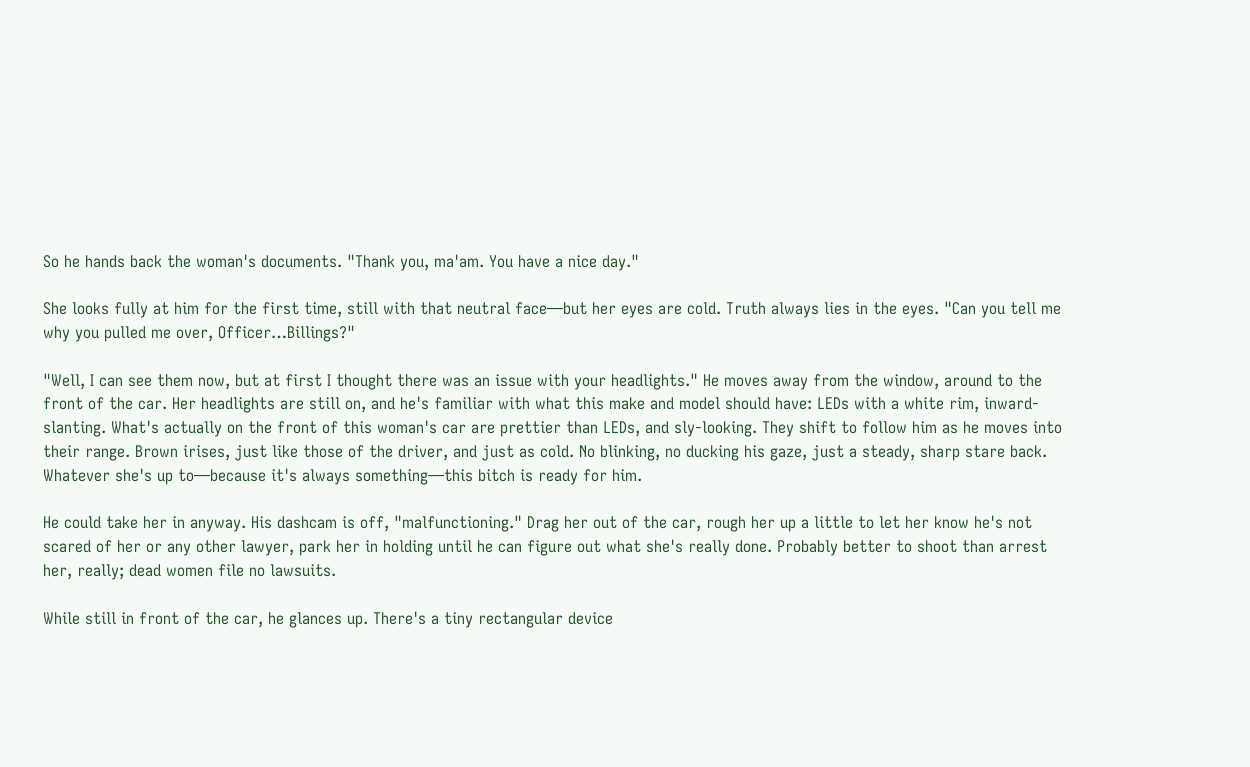So he hands back the woman's documents. "Thank you, ma'am. You have a nice day."

She looks fully at him for the first time, still with that neutral face—but her eyes are cold. Truth always lies in the eyes. "Can you tell me why you pulled me over, Officer…Billings?"

"Well, I can see them now, but at first I thought there was an issue with your headlights." He moves away from the window, around to the front of the car. Her headlights are still on, and he's familiar with what this make and model should have: LEDs with a white rim, inward-slanting. What's actually on the front of this woman's car are prettier than LEDs, and sly-looking. They shift to follow him as he moves into their range. Brown irises, just like those of the driver, and just as cold. No blinking, no ducking his gaze, just a steady, sharp stare back. Whatever she's up to—because it's always something—this bitch is ready for him.

He could take her in anyway. His dashcam is off, "malfunctioning." Drag her out of the car, rough her up a little to let her know he's not scared of her or any other lawyer, park her in holding until he can figure out what she's really done. Probably better to shoot than arrest her, really; dead women file no lawsuits.

While still in front of the car, he glances up. There's a tiny rectangular device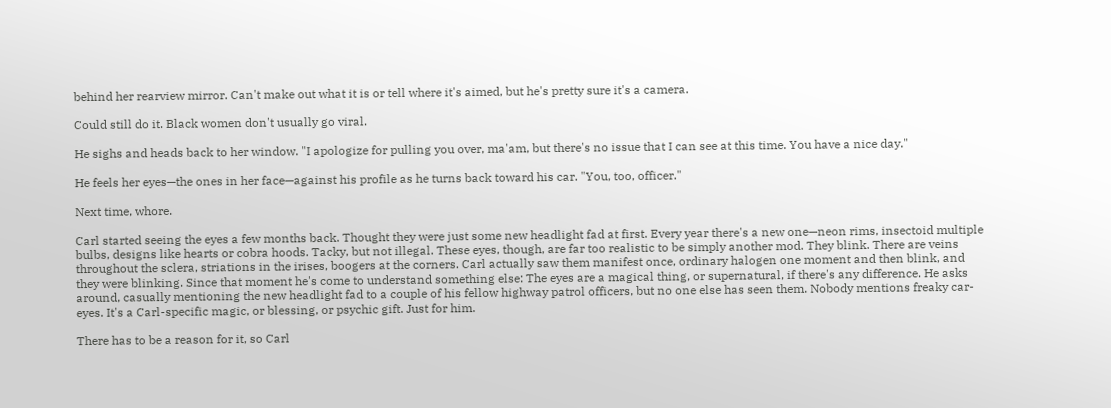behind her rearview mirror. Can't make out what it is or tell where it's aimed, but he's pretty sure it's a camera.

Could still do it. Black women don't usually go viral.

He sighs and heads back to her window. "I apologize for pulling you over, ma'am, but there's no issue that I can see at this time. You have a nice day."

He feels her eyes—the ones in her face—against his profile as he turns back toward his car. "You, too, officer."

Next time, whore.

Carl started seeing the eyes a few months back. Thought they were just some new headlight fad at first. Every year there's a new one—neon rims, insectoid multiple bulbs, designs like hearts or cobra hoods. Tacky, but not illegal. These eyes, though, are far too realistic to be simply another mod. They blink. There are veins throughout the sclera, striations in the irises, boogers at the corners. Carl actually saw them manifest once, ordinary halogen one moment and then blink, and they were blinking. Since that moment he's come to understand something else: The eyes are a magical thing, or supernatural, if there's any difference. He asks around, casually mentioning the new headlight fad to a couple of his fellow highway patrol officers, but no one else has seen them. Nobody mentions freaky car-eyes. It's a Carl-specific magic, or blessing, or psychic gift. Just for him.

There has to be a reason for it, so Carl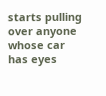starts pulling over anyone whose car has eyes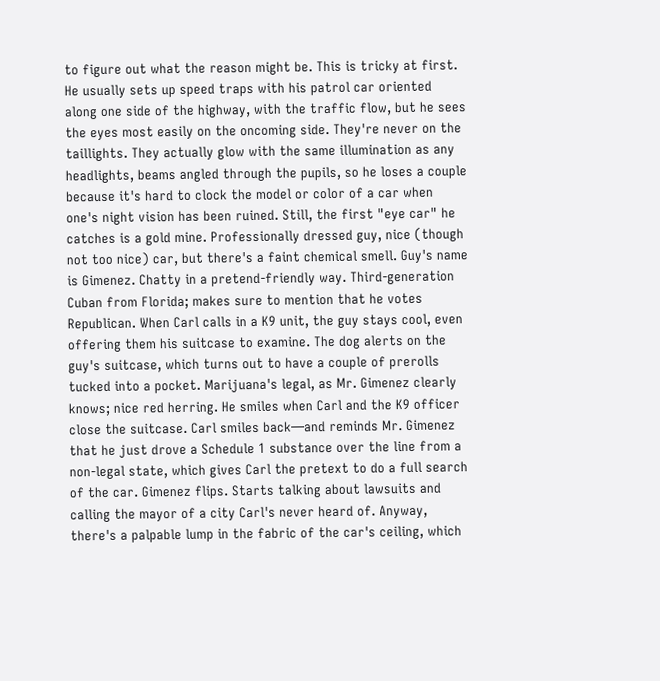to figure out what the reason might be. This is tricky at first. He usually sets up speed traps with his patrol car oriented along one side of the highway, with the traffic flow, but he sees the eyes most easily on the oncoming side. They're never on the taillights. They actually glow with the same illumination as any headlights, beams angled through the pupils, so he loses a couple because it's hard to clock the model or color of a car when one's night vision has been ruined. Still, the first "eye car" he catches is a gold mine. Professionally dressed guy, nice (though not too nice) car, but there's a faint chemical smell. Guy's name is Gimenez. Chatty in a pretend-friendly way. Third-generation Cuban from Florida; makes sure to mention that he votes Republican. When Carl calls in a K9 unit, the guy stays cool, even offering them his suitcase to examine. The dog alerts on the guy's suitcase, which turns out to have a couple of prerolls tucked into a pocket. Marijuana's legal, as Mr. Gimenez clearly knows; nice red herring. He smiles when Carl and the K9 officer close the suitcase. Carl smiles back—and reminds Mr. Gimenez that he just drove a Schedule 1 substance over the line from a non-legal state, which gives Carl the pretext to do a full search of the car. Gimenez flips. Starts talking about lawsuits and calling the mayor of a city Carl's never heard of. Anyway, there's a palpable lump in the fabric of the car's ceiling, which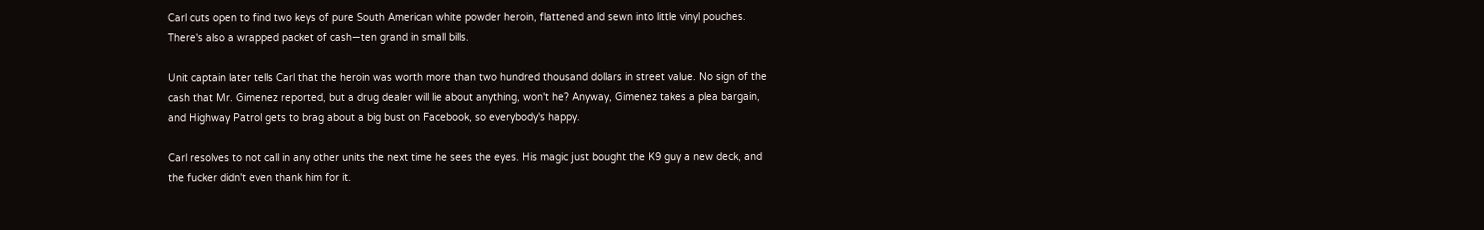Carl cuts open to find two keys of pure South American white powder heroin, flattened and sewn into little vinyl pouches. There's also a wrapped packet of cash—ten grand in small bills.

Unit captain later tells Carl that the heroin was worth more than two hundred thousand dollars in street value. No sign of the cash that Mr. Gimenez reported, but a drug dealer will lie about anything, won't he? Anyway, Gimenez takes a plea bargain, and Highway Patrol gets to brag about a big bust on Facebook, so everybody's happy.

Carl resolves to not call in any other units the next time he sees the eyes. His magic just bought the K9 guy a new deck, and the fucker didn't even thank him for it.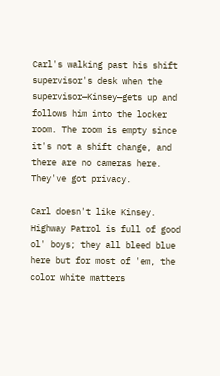Carl's walking past his shift supervisor's desk when the supervisor—Kinsey—gets up and follows him into the locker room. The room is empty since it's not a shift change, and there are no cameras here. They've got privacy.

Carl doesn't like Kinsey. Highway Patrol is full of good ol' boys; they all bleed blue here but for most of 'em, the color white matters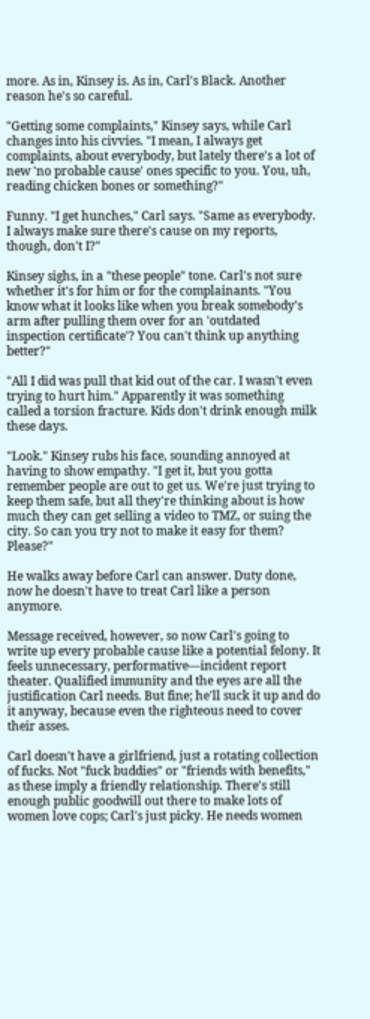more. As in, Kinsey is. As in, Carl's Black. Another reason he's so careful.

"Getting some complaints," Kinsey says, while Carl changes into his civvies. "I mean, I always get complaints, about everybody, but lately there's a lot of new 'no probable cause' ones specific to you. You, uh, reading chicken bones or something?"

Funny. "I get hunches," Carl says. "Same as everybody. I always make sure there's cause on my reports, though, don't I?"

Kinsey sighs, in a "these people" tone. Carl's not sure whether it's for him or for the complainants. "You know what it looks like when you break somebody's arm after pulling them over for an 'outdated inspection certificate'? You can't think up anything better?"

"All I did was pull that kid out of the car. I wasn't even trying to hurt him." Apparently it was something called a torsion fracture. Kids don't drink enough milk these days.

"Look." Kinsey rubs his face, sounding annoyed at having to show empathy. "I get it, but you gotta remember people are out to get us. We're just trying to keep them safe, but all they're thinking about is how much they can get selling a video to TMZ, or suing the city. So can you try not to make it easy for them? Please?"

He walks away before Carl can answer. Duty done, now he doesn't have to treat Carl like a person anymore.

Message received, however, so now Carl's going to write up every probable cause like a potential felony. It feels unnecessary, performative—incident report theater. Qualified immunity and the eyes are all the justification Carl needs. But fine; he'll suck it up and do it anyway, because even the righteous need to cover their asses.

Carl doesn't have a girlfriend, just a rotating collection of fucks. Not "fuck buddies" or "friends with benefits," as these imply a friendly relationship. There's still enough public goodwill out there to make lots of women love cops; Carl's just picky. He needs women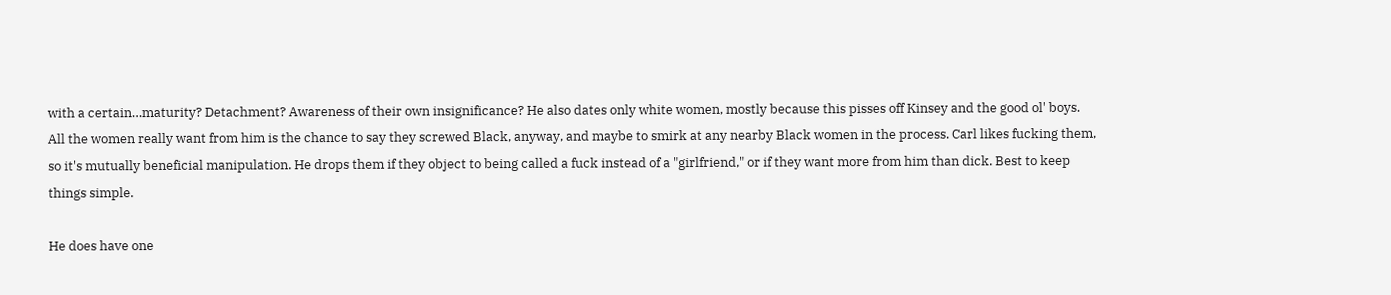with a certain…maturity? Detachment? Awareness of their own insignificance? He also dates only white women, mostly because this pisses off Kinsey and the good ol' boys. All the women really want from him is the chance to say they screwed Black, anyway, and maybe to smirk at any nearby Black women in the process. Carl likes fucking them, so it's mutually beneficial manipulation. He drops them if they object to being called a fuck instead of a "girlfriend," or if they want more from him than dick. Best to keep things simple.

He does have one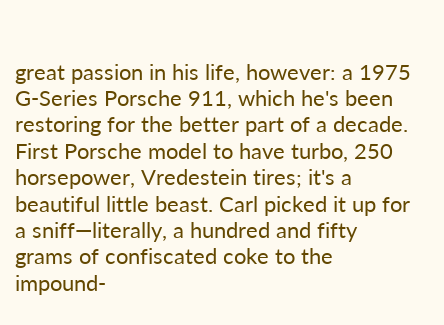great passion in his life, however: a 1975 G-Series Porsche 911, which he's been restoring for the better part of a decade. First Porsche model to have turbo, 250 horsepower, Vredestein tires; it's a beautiful little beast. Carl picked it up for a sniff—literally, a hundred and fifty grams of confiscated coke to the impound-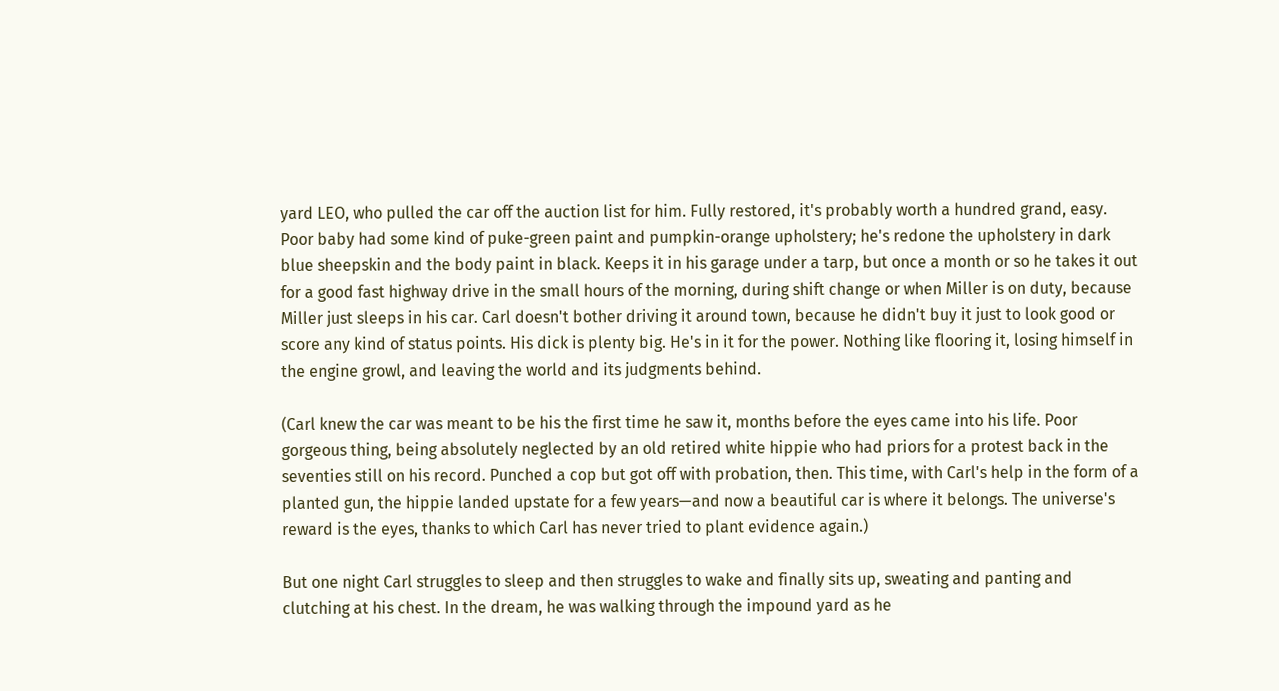yard LEO, who pulled the car off the auction list for him. Fully restored, it's probably worth a hundred grand, easy. Poor baby had some kind of puke-green paint and pumpkin-orange upholstery; he's redone the upholstery in dark blue sheepskin and the body paint in black. Keeps it in his garage under a tarp, but once a month or so he takes it out for a good fast highway drive in the small hours of the morning, during shift change or when Miller is on duty, because Miller just sleeps in his car. Carl doesn't bother driving it around town, because he didn't buy it just to look good or score any kind of status points. His dick is plenty big. He's in it for the power. Nothing like flooring it, losing himself in the engine growl, and leaving the world and its judgments behind.

(Carl knew the car was meant to be his the first time he saw it, months before the eyes came into his life. Poor gorgeous thing, being absolutely neglected by an old retired white hippie who had priors for a protest back in the seventies still on his record. Punched a cop but got off with probation, then. This time, with Carl's help in the form of a planted gun, the hippie landed upstate for a few years—and now a beautiful car is where it belongs. The universe's reward is the eyes, thanks to which Carl has never tried to plant evidence again.)

But one night Carl struggles to sleep and then struggles to wake and finally sits up, sweating and panting and clutching at his chest. In the dream, he was walking through the impound yard as he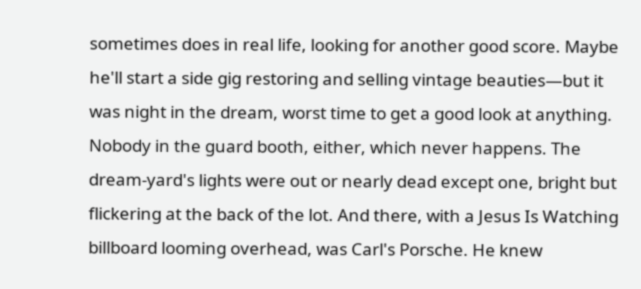sometimes does in real life, looking for another good score. Maybe he'll start a side gig restoring and selling vintage beauties—but it was night in the dream, worst time to get a good look at anything. Nobody in the guard booth, either, which never happens. The dream-yard's lights were out or nearly dead except one, bright but flickering at the back of the lot. And there, with a Jesus Is Watching billboard looming overhead, was Carl's Porsche. He knew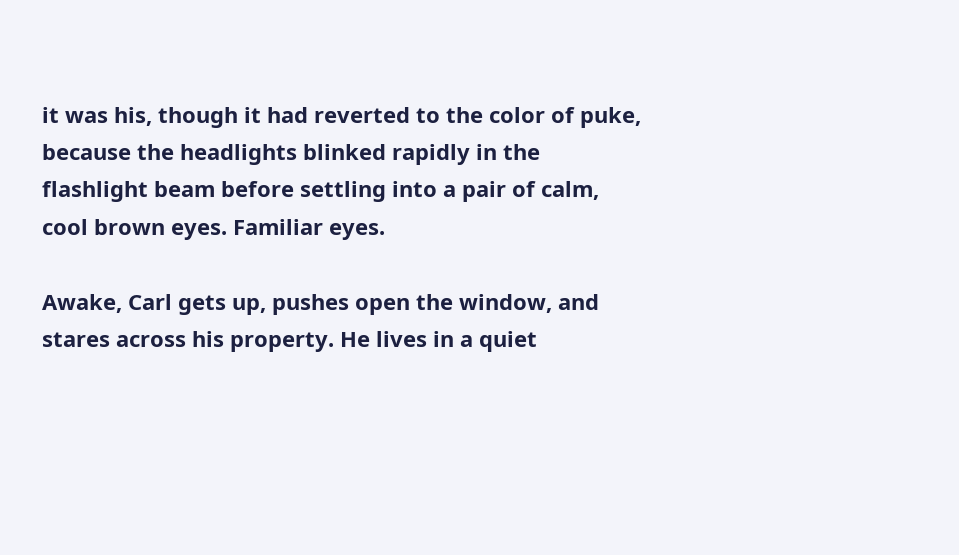it was his, though it had reverted to the color of puke, because the headlights blinked rapidly in the flashlight beam before settling into a pair of calm, cool brown eyes. Familiar eyes.

Awake, Carl gets up, pushes open the window, and stares across his property. He lives in a quiet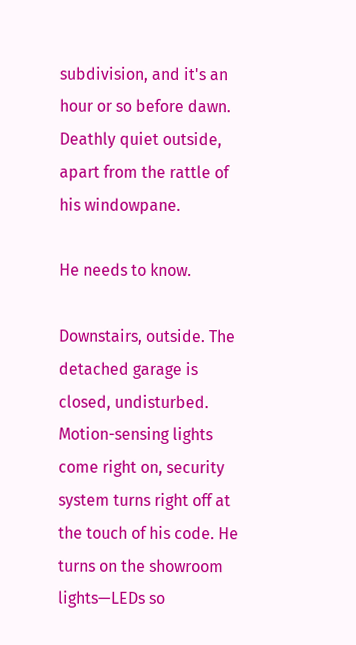subdivision, and it's an hour or so before dawn. Deathly quiet outside, apart from the rattle of his windowpane.

He needs to know.

Downstairs, outside. The detached garage is closed, undisturbed. Motion-sensing lights come right on, security system turns right off at the touch of his code. He turns on the showroom lights—LEDs so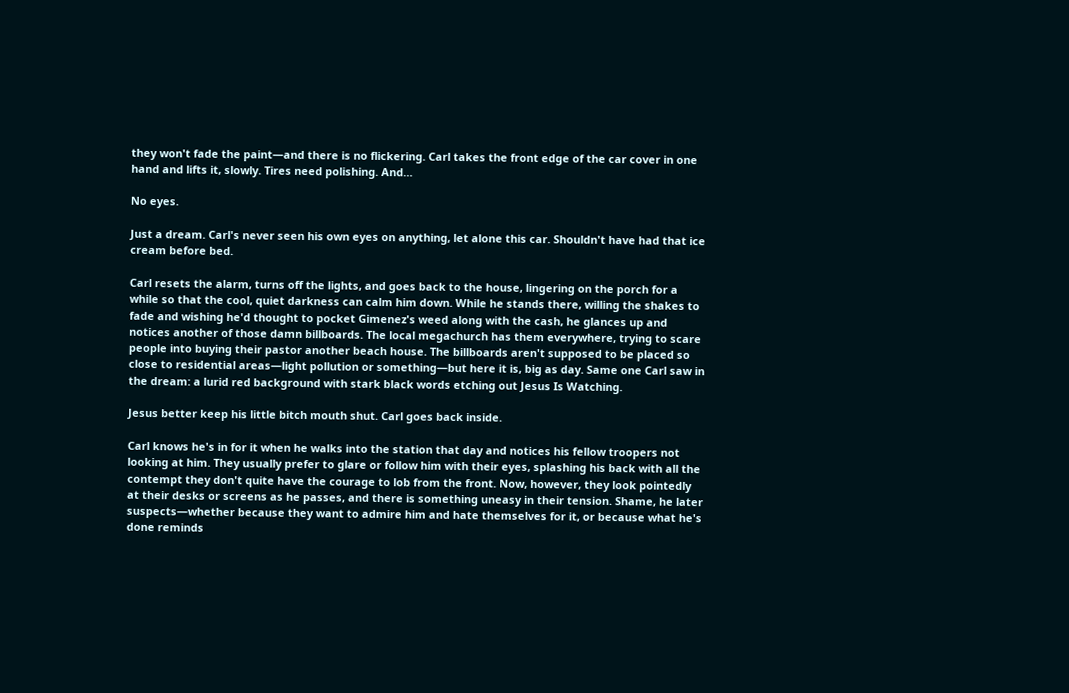they won't fade the paint—and there is no flickering. Carl takes the front edge of the car cover in one hand and lifts it, slowly. Tires need polishing. And…

No eyes.

Just a dream. Carl's never seen his own eyes on anything, let alone this car. Shouldn't have had that ice cream before bed.

Carl resets the alarm, turns off the lights, and goes back to the house, lingering on the porch for a while so that the cool, quiet darkness can calm him down. While he stands there, willing the shakes to fade and wishing he'd thought to pocket Gimenez's weed along with the cash, he glances up and notices another of those damn billboards. The local megachurch has them everywhere, trying to scare people into buying their pastor another beach house. The billboards aren't supposed to be placed so close to residential areas—light pollution or something—but here it is, big as day. Same one Carl saw in the dream: a lurid red background with stark black words etching out Jesus Is Watching.

Jesus better keep his little bitch mouth shut. Carl goes back inside.

Carl knows he's in for it when he walks into the station that day and notices his fellow troopers not looking at him. They usually prefer to glare or follow him with their eyes, splashing his back with all the contempt they don't quite have the courage to lob from the front. Now, however, they look pointedly at their desks or screens as he passes, and there is something uneasy in their tension. Shame, he later suspects—whether because they want to admire him and hate themselves for it, or because what he's done reminds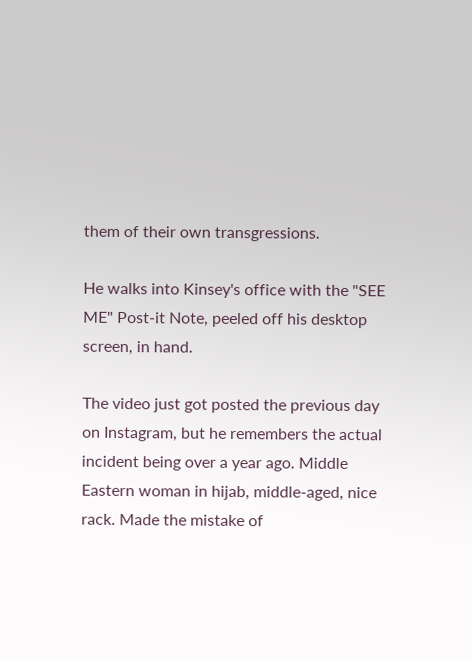them of their own transgressions.

He walks into Kinsey's office with the "SEE ME" Post-it Note, peeled off his desktop screen, in hand.

The video just got posted the previous day on Instagram, but he remembers the actual incident being over a year ago. Middle Eastern woman in hijab, middle-aged, nice rack. Made the mistake of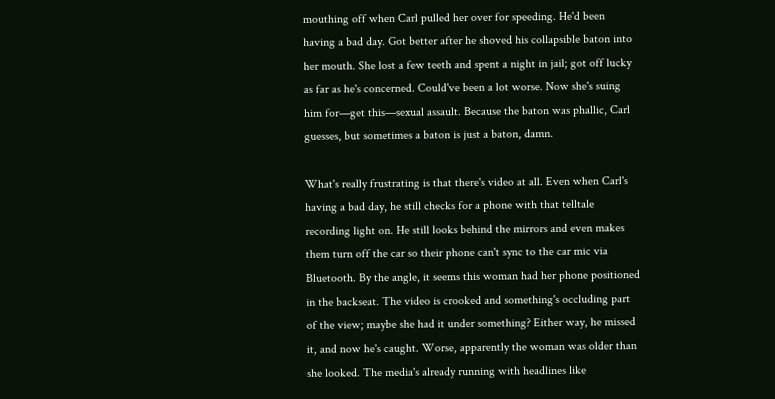mouthing off when Carl pulled her over for speeding. He'd been having a bad day. Got better after he shoved his collapsible baton into her mouth. She lost a few teeth and spent a night in jail; got off lucky as far as he's concerned. Could've been a lot worse. Now she's suing him for—get this—sexual assault. Because the baton was phallic, Carl guesses, but sometimes a baton is just a baton, damn.

What's really frustrating is that there's video at all. Even when Carl's having a bad day, he still checks for a phone with that telltale recording light on. He still looks behind the mirrors and even makes them turn off the car so their phone can't sync to the car mic via Bluetooth. By the angle, it seems this woman had her phone positioned in the backseat. The video is crooked and something's occluding part of the view; maybe she had it under something? Either way, he missed it, and now he's caught. Worse, apparently the woman was older than she looked. The media's already running with headlines like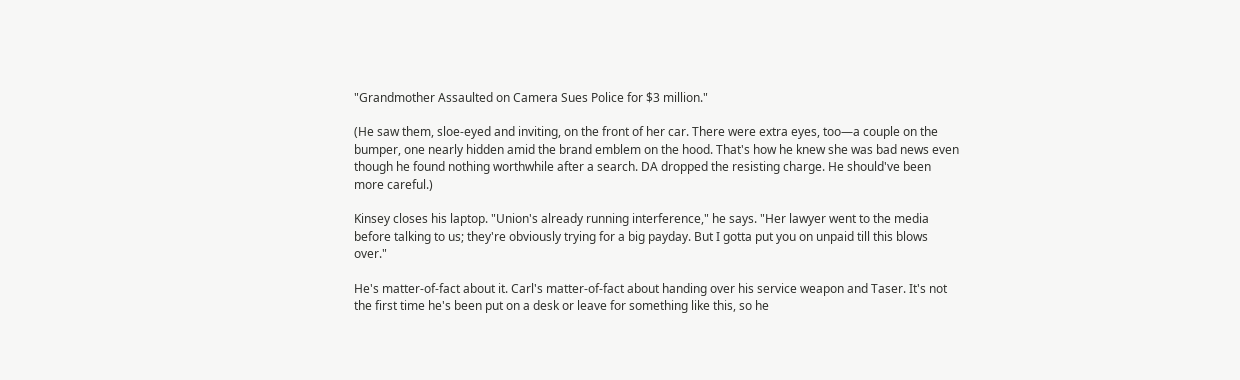"Grandmother Assaulted on Camera Sues Police for $3 million."

(He saw them, sloe-eyed and inviting, on the front of her car. There were extra eyes, too—a couple on the bumper, one nearly hidden amid the brand emblem on the hood. That's how he knew she was bad news even though he found nothing worthwhile after a search. DA dropped the resisting charge. He should've been more careful.)

Kinsey closes his laptop. "Union's already running interference," he says. "Her lawyer went to the media before talking to us; they're obviously trying for a big payday. But I gotta put you on unpaid till this blows over."

He's matter-of-fact about it. Carl's matter-of-fact about handing over his service weapon and Taser. It's not the first time he's been put on a desk or leave for something like this, so he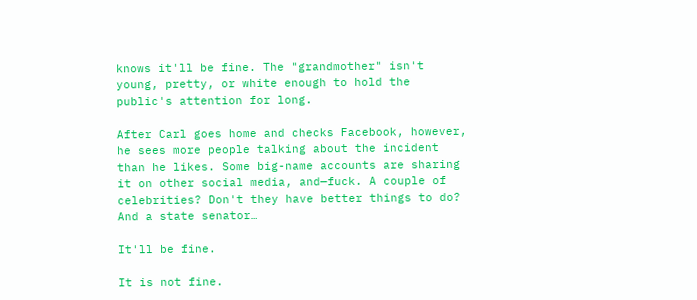knows it'll be fine. The "grandmother" isn't young, pretty, or white enough to hold the public's attention for long.

After Carl goes home and checks Facebook, however, he sees more people talking about the incident than he likes. Some big-name accounts are sharing it on other social media, and—fuck. A couple of celebrities? Don't they have better things to do? And a state senator…

It'll be fine.

It is not fine.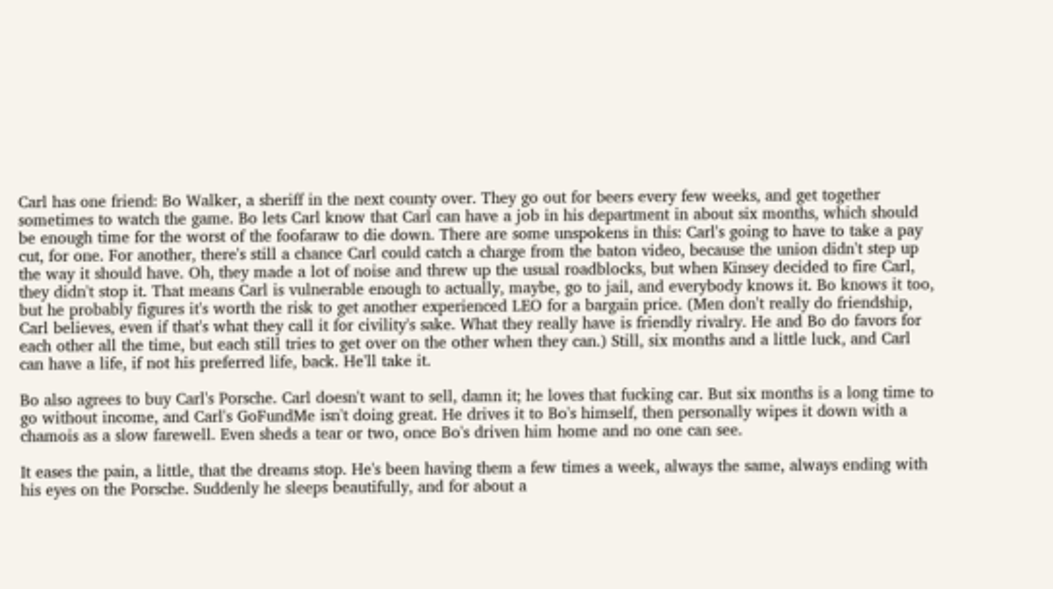Carl has one friend: Bo Walker, a sheriff in the next county over. They go out for beers every few weeks, and get together sometimes to watch the game. Bo lets Carl know that Carl can have a job in his department in about six months, which should be enough time for the worst of the foofaraw to die down. There are some unspokens in this: Carl's going to have to take a pay cut, for one. For another, there's still a chance Carl could catch a charge from the baton video, because the union didn't step up the way it should have. Oh, they made a lot of noise and threw up the usual roadblocks, but when Kinsey decided to fire Carl, they didn't stop it. That means Carl is vulnerable enough to actually, maybe, go to jail, and everybody knows it. Bo knows it too, but he probably figures it's worth the risk to get another experienced LEO for a bargain price. (Men don't really do friendship, Carl believes, even if that's what they call it for civility's sake. What they really have is friendly rivalry. He and Bo do favors for each other all the time, but each still tries to get over on the other when they can.) Still, six months and a little luck, and Carl can have a life, if not his preferred life, back. He'll take it.

Bo also agrees to buy Carl's Porsche. Carl doesn't want to sell, damn it; he loves that fucking car. But six months is a long time to go without income, and Carl's GoFundMe isn't doing great. He drives it to Bo's himself, then personally wipes it down with a chamois as a slow farewell. Even sheds a tear or two, once Bo's driven him home and no one can see.

It eases the pain, a little, that the dreams stop. He's been having them a few times a week, always the same, always ending with his eyes on the Porsche. Suddenly he sleeps beautifully, and for about a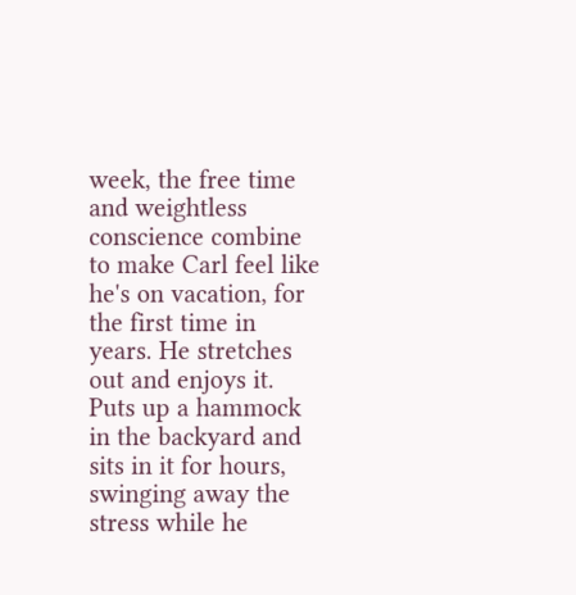week, the free time and weightless conscience combine to make Carl feel like he's on vacation, for the first time in years. He stretches out and enjoys it. Puts up a hammock in the backyard and sits in it for hours, swinging away the stress while he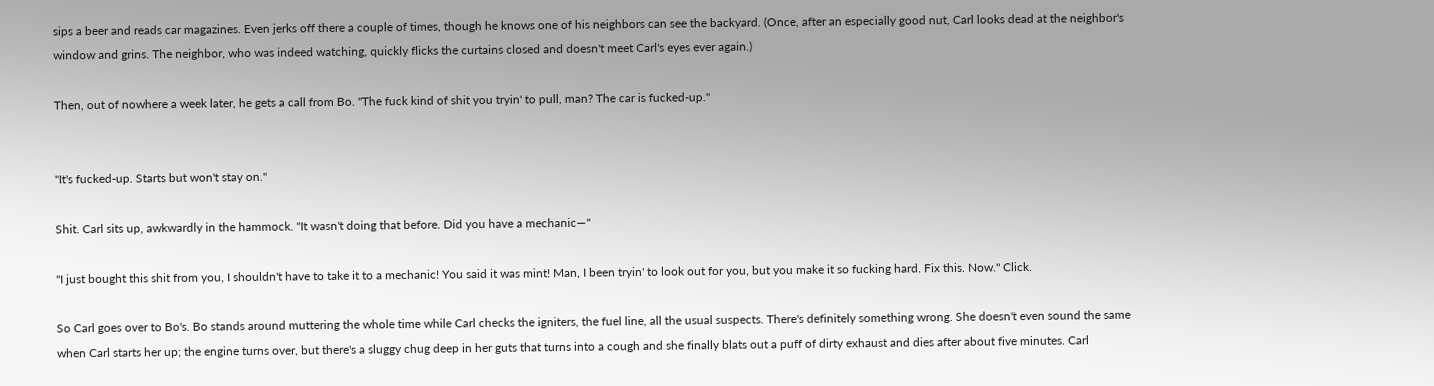sips a beer and reads car magazines. Even jerks off there a couple of times, though he knows one of his neighbors can see the backyard. (Once, after an especially good nut, Carl looks dead at the neighbor's window and grins. The neighbor, who was indeed watching, quickly flicks the curtains closed and doesn't meet Carl's eyes ever again.)

Then, out of nowhere a week later, he gets a call from Bo. "The fuck kind of shit you tryin' to pull, man? The car is fucked-up."


"It's fucked-up. Starts but won't stay on."

Shit. Carl sits up, awkwardly in the hammock. "It wasn't doing that before. Did you have a mechanic—"

"I just bought this shit from you, I shouldn't have to take it to a mechanic! You said it was mint! Man, I been tryin' to look out for you, but you make it so fucking hard. Fix this. Now." Click.

So Carl goes over to Bo's. Bo stands around muttering the whole time while Carl checks the igniters, the fuel line, all the usual suspects. There's definitely something wrong. She doesn't even sound the same when Carl starts her up; the engine turns over, but there's a sluggy chug deep in her guts that turns into a cough and she finally blats out a puff of dirty exhaust and dies after about five minutes. Carl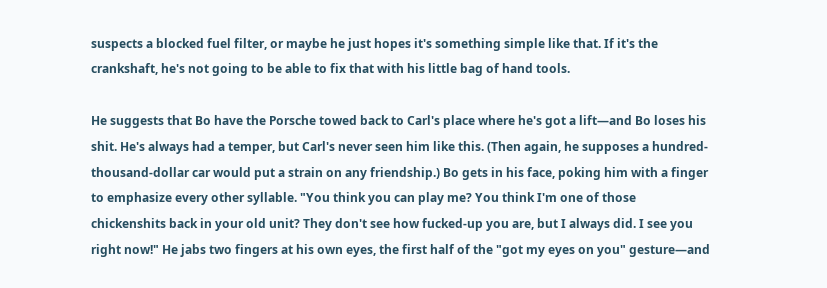suspects a blocked fuel filter, or maybe he just hopes it's something simple like that. If it's the crankshaft, he's not going to be able to fix that with his little bag of hand tools.

He suggests that Bo have the Porsche towed back to Carl's place where he's got a lift—and Bo loses his shit. He's always had a temper, but Carl's never seen him like this. (Then again, he supposes a hundred-thousand-dollar car would put a strain on any friendship.) Bo gets in his face, poking him with a finger to emphasize every other syllable. "You think you can play me? You think I'm one of those chickenshits back in your old unit? They don't see how fucked-up you are, but I always did. I see you right now!" He jabs two fingers at his own eyes, the first half of the "got my eyes on you" gesture—and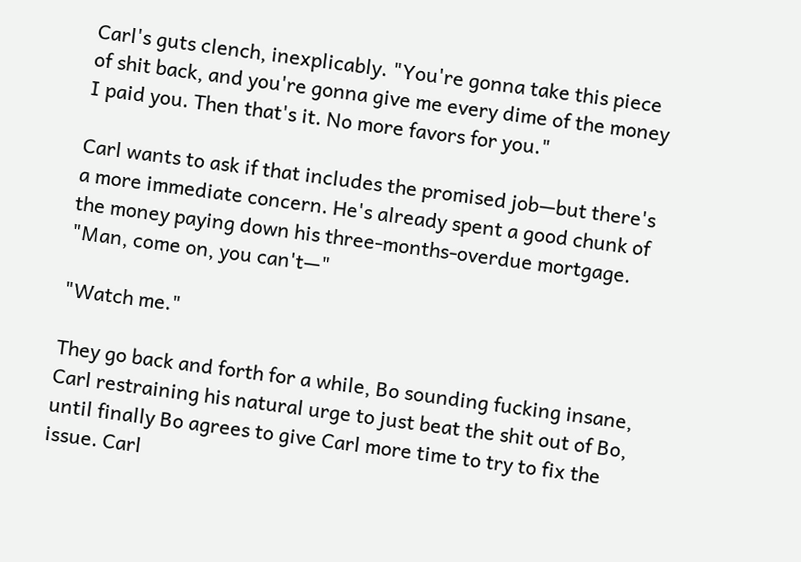Carl's guts clench, inexplicably. "You're gonna take this piece of shit back, and you're gonna give me every dime of the money I paid you. Then that's it. No more favors for you."

Carl wants to ask if that includes the promised job—but there's a more immediate concern. He's already spent a good chunk of the money paying down his three-months-overdue mortgage. "Man, come on, you can't—"

"Watch me."

They go back and forth for a while, Bo sounding fucking insane, Carl restraining his natural urge to just beat the shit out of Bo, until finally Bo agrees to give Carl more time to try to fix the issue. Carl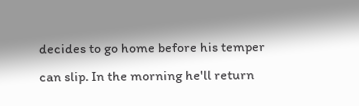decides to go home before his temper can slip. In the morning he'll return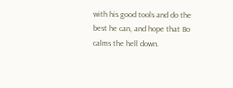with his good tools and do the best he can, and hope that Bo calms the hell down.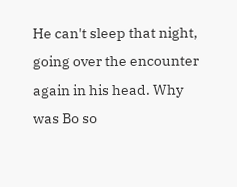He can't sleep that night, going over the encounter again in his head. Why was Bo so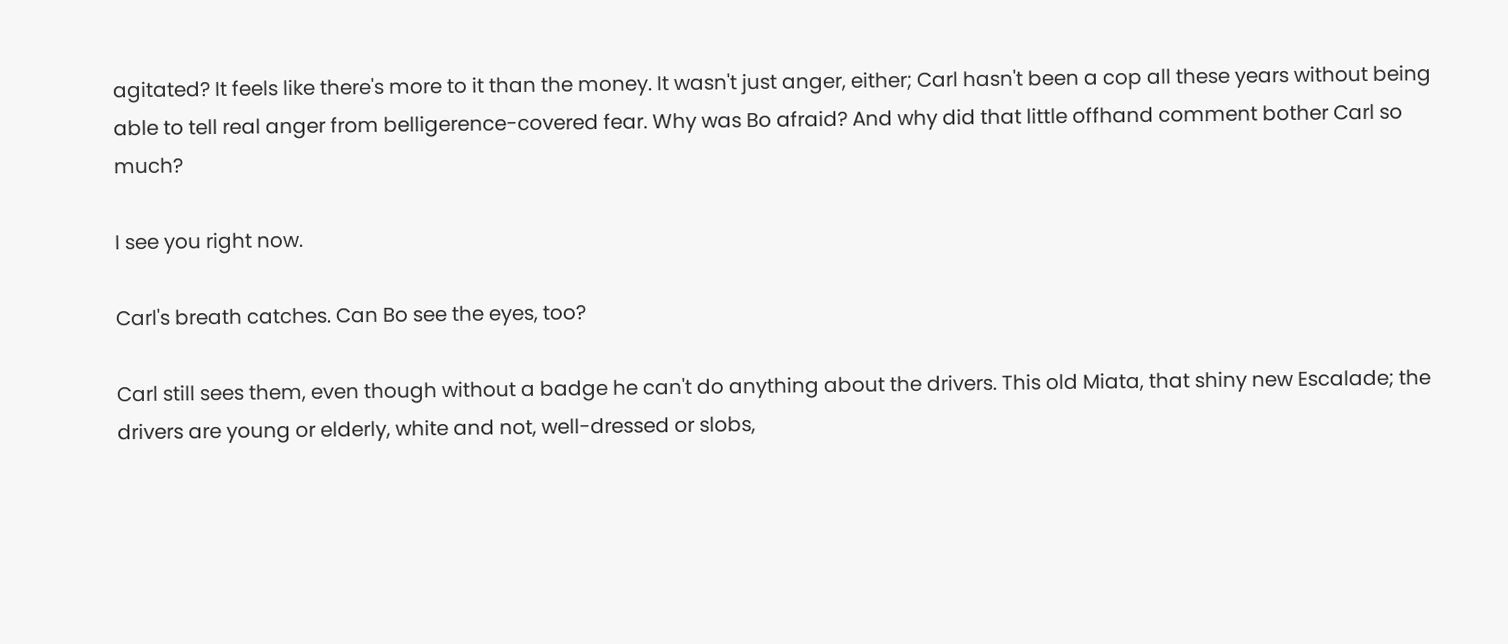agitated? It feels like there's more to it than the money. It wasn't just anger, either; Carl hasn't been a cop all these years without being able to tell real anger from belligerence-covered fear. Why was Bo afraid? And why did that little offhand comment bother Carl so much?

I see you right now.

Carl's breath catches. Can Bo see the eyes, too?

Carl still sees them, even though without a badge he can't do anything about the drivers. This old Miata, that shiny new Escalade; the drivers are young or elderly, white and not, well-dressed or slobs,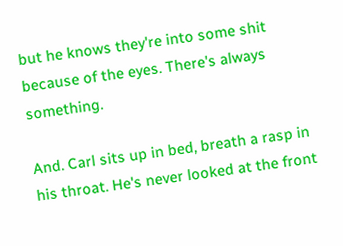but he knows they're into some shit because of the eyes. There's always something.

And. Carl sits up in bed, breath a rasp in his throat. He's never looked at the front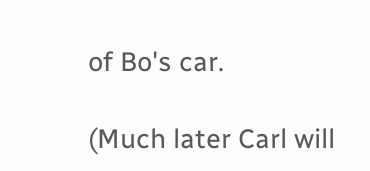of Bo's car.

(Much later Carl will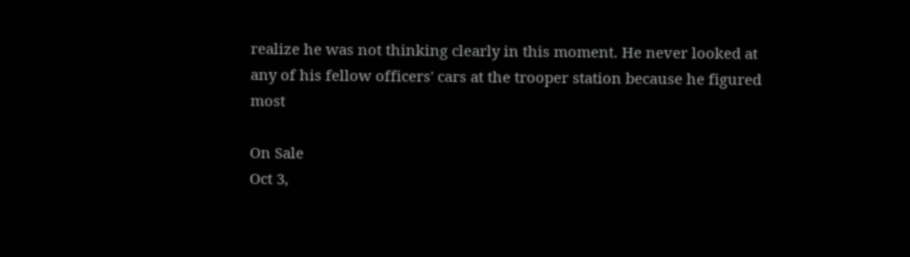realize he was not thinking clearly in this moment. He never looked at any of his fellow officers' cars at the trooper station because he figured most

On Sale
Oct 3,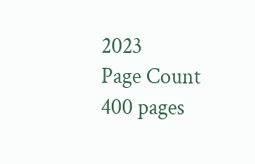2023
Page Count
400 pages